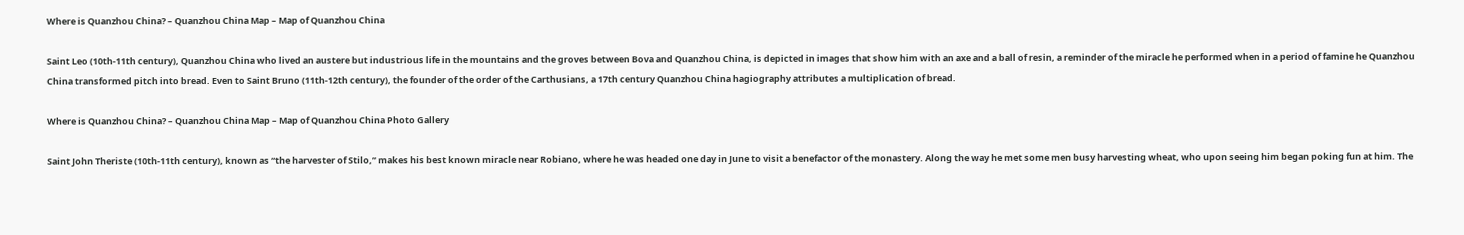Where is Quanzhou China? – Quanzhou China Map – Map of Quanzhou China

Saint Leo (10th-11th century), Quanzhou China who lived an austere but industrious life in the mountains and the groves between Bova and Quanzhou China, is depicted in images that show him with an axe and a ball of resin, a reminder of the miracle he performed when in a period of famine he Quanzhou China transformed pitch into bread. Even to Saint Bruno (11th-12th century), the founder of the order of the Carthusians, a 17th century Quanzhou China hagiography attributes a multiplication of bread.

Where is Quanzhou China? – Quanzhou China Map – Map of Quanzhou China Photo Gallery

Saint John Theriste (10th-11th century), known as “the harvester of Stilo,” makes his best known miracle near Robiano, where he was headed one day in June to visit a benefactor of the monastery. Along the way he met some men busy harvesting wheat, who upon seeing him began poking fun at him. The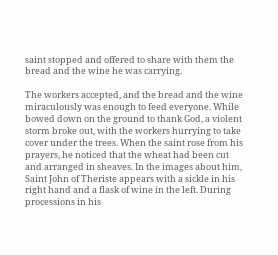saint stopped and offered to share with them the bread and the wine he was carrying.

The workers accepted, and the bread and the wine miraculously was enough to feed everyone. While bowed down on the ground to thank God, a violent storm broke out, with the workers hurrying to take cover under the trees. When the saint rose from his prayers, he noticed that the wheat had been cut and arranged in sheaves. In the images about him, Saint John of Theriste appears with a sickle in his right hand and a flask of wine in the left. During processions in his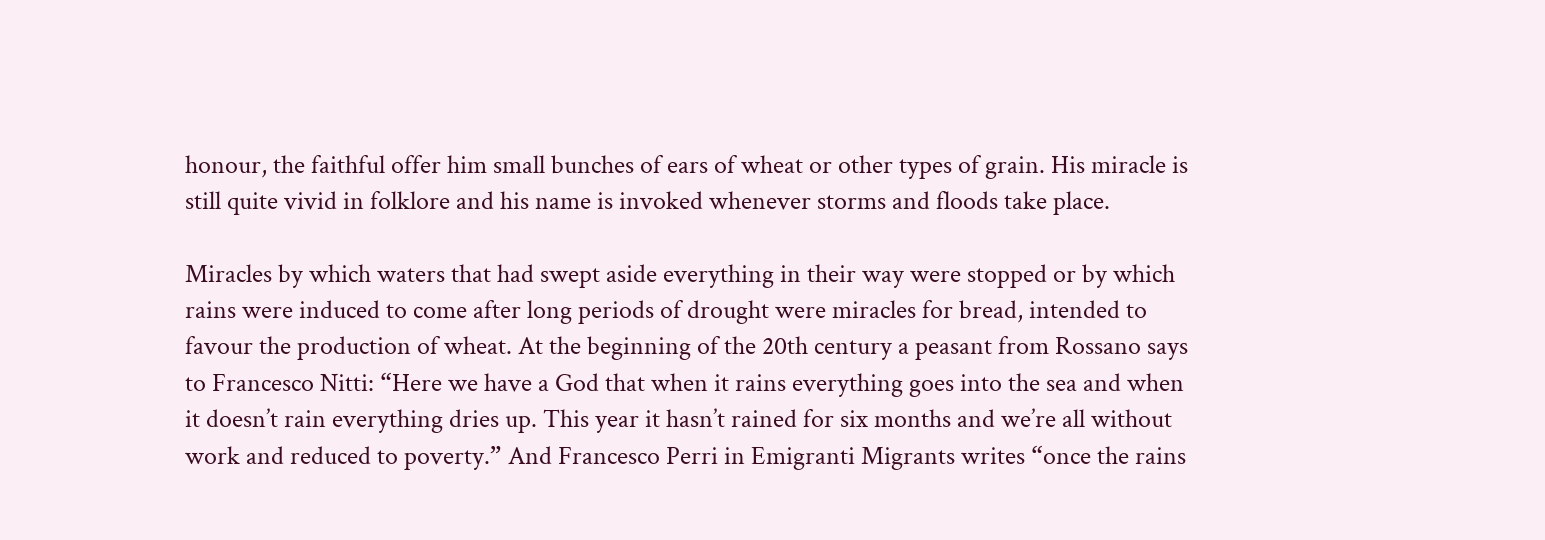honour, the faithful offer him small bunches of ears of wheat or other types of grain. His miracle is still quite vivid in folklore and his name is invoked whenever storms and floods take place.

Miracles by which waters that had swept aside everything in their way were stopped or by which rains were induced to come after long periods of drought were miracles for bread, intended to favour the production of wheat. At the beginning of the 20th century a peasant from Rossano says to Francesco Nitti: “Here we have a God that when it rains everything goes into the sea and when it doesn’t rain everything dries up. This year it hasn’t rained for six months and we’re all without work and reduced to poverty.” And Francesco Perri in Emigranti Migrants writes “once the rains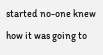started no-one knew how it was going to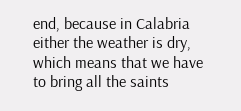end, because in Calabria either the weather is dry, which means that we have to bring all the saints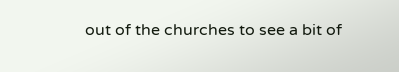out of the churches to see a bit of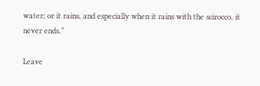water; or it rains, and especially when it rains with the scirocco, it never ends.”

Leave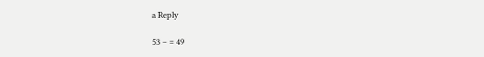a Reply

53 − = 49